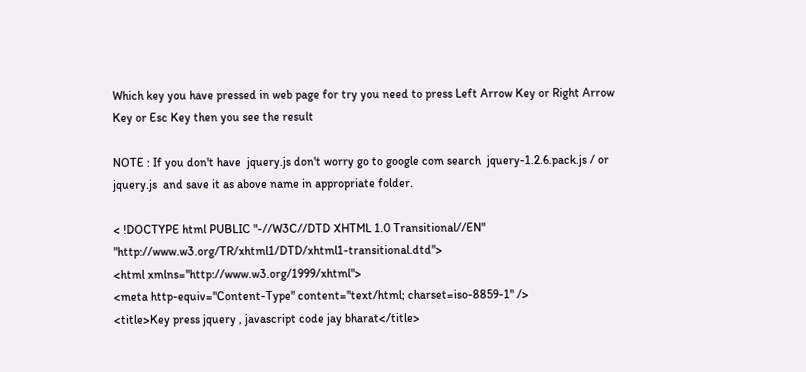Which key you have pressed in web page for try you need to press Left Arrow Key or Right Arrow Key or Esc Key then you see the result

NOTE : If you don't have  jquery.js don't worry go to google com search  jquery-1.2.6.pack.js / or jquery.js  and save it as above name in appropriate folder.

< !DOCTYPE html PUBLIC "-//W3C//DTD XHTML 1.0 Transitional//EN" "http://www.w3.org/TR/xhtml1/DTD/xhtml1-transitional.dtd">
<html xmlns="http://www.w3.org/1999/xhtml">
<meta http-equiv="Content-Type" content="text/html; charset=iso-8859-1" />
<title>Key press jquery , javascript code jay bharat</title>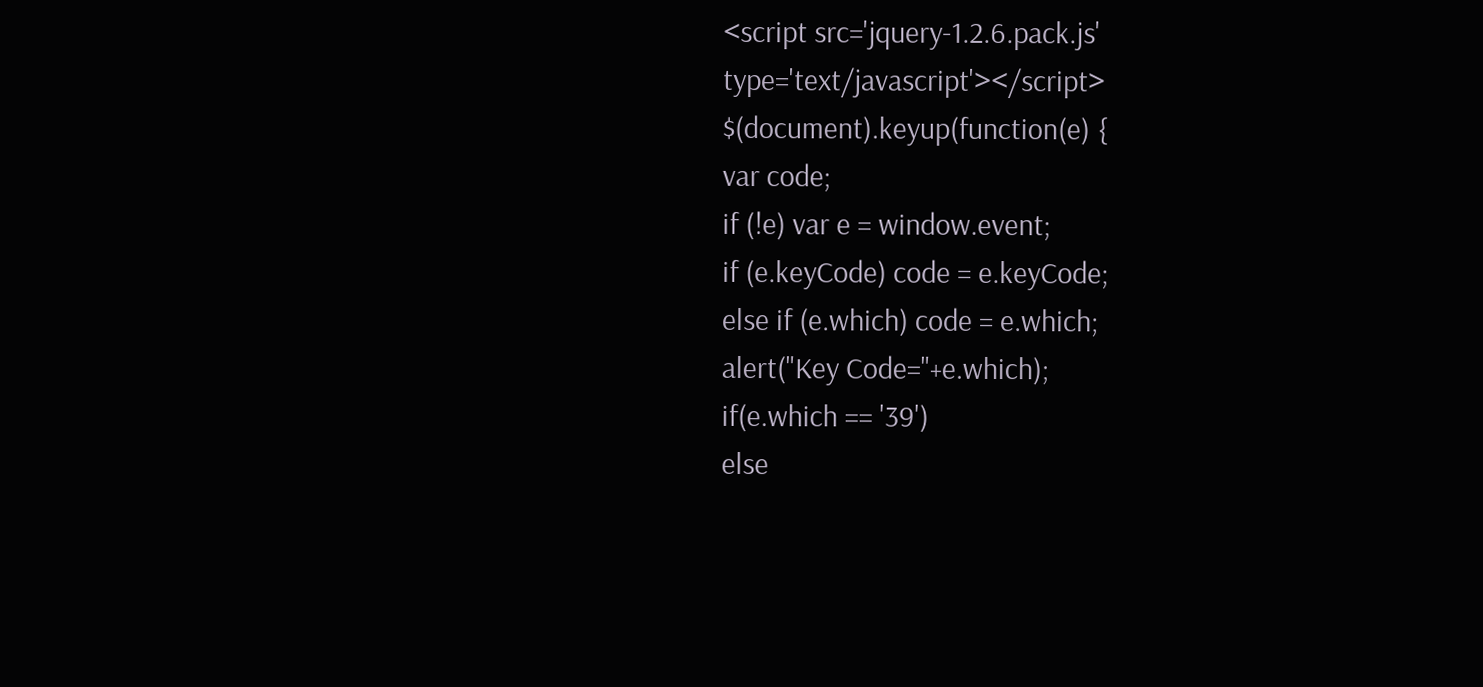<script src='jquery-1.2.6.pack.js'  type='text/javascript'></script>
$(document).keyup(function(e) {
var code;
if (!e) var e = window.event;
if (e.keyCode) code = e.keyCode;
else if (e.which) code = e.which;
alert("Key Code="+e.which);
if(e.which == '39')
else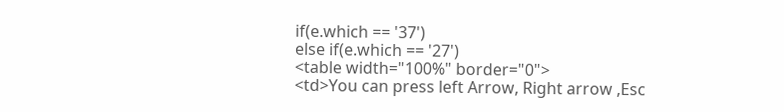if(e.which == '37')
else if(e.which == '27')
<table width="100%" border="0">
<td>You can press left Arrow, Right arrow ,Esc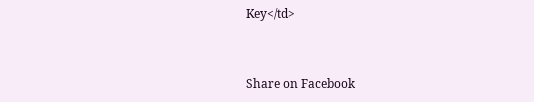Key</td>


Share on Facebook